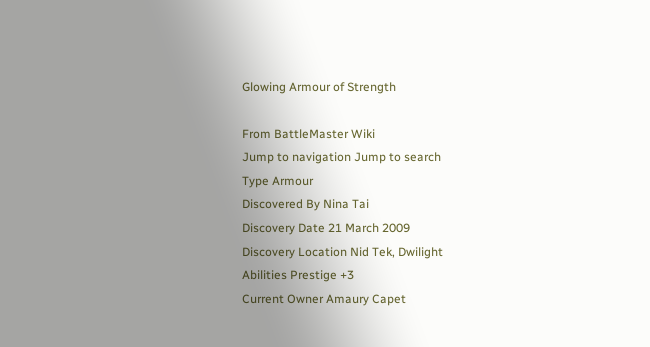Glowing Armour of Strength

From BattleMaster Wiki
Jump to navigation Jump to search
Type Armour
Discovered By Nina Tai
Discovery Date 21 March 2009
Discovery Location Nid Tek, Dwilight
Abilities Prestige +3
Current Owner Amaury Capet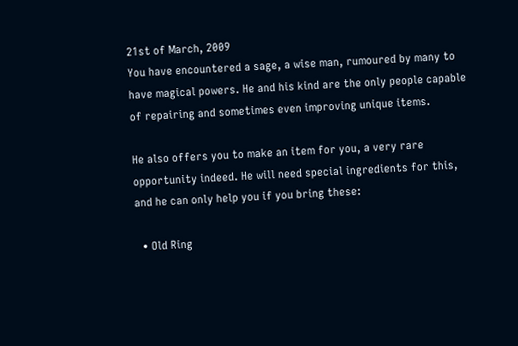21st of March, 2009
You have encountered a sage, a wise man, rumoured by many to have magical powers. He and his kind are the only people capable of repairing and sometimes even improving unique items.

He also offers you to make an item for you, a very rare opportunity indeed. He will need special ingredients for this, and he can only help you if you bring these:

  • Old Ring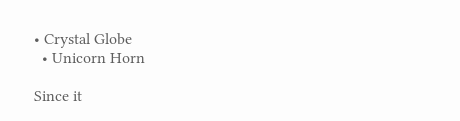• Crystal Globe
  • Unicorn Horn

Since it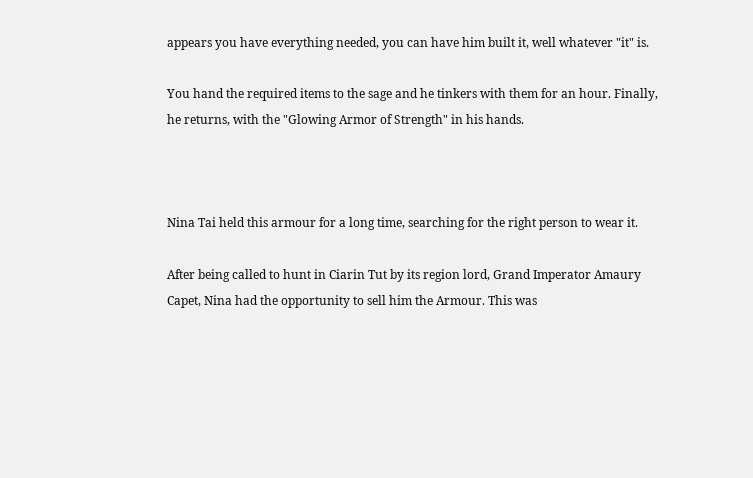appears you have everything needed, you can have him built it, well whatever "it" is.

You hand the required items to the sage and he tinkers with them for an hour. Finally, he returns, with the "Glowing Armor of Strength" in his hands.



Nina Tai held this armour for a long time, searching for the right person to wear it.

After being called to hunt in Ciarin Tut by its region lord, Grand Imperator Amaury Capet, Nina had the opportunity to sell him the Armour. This was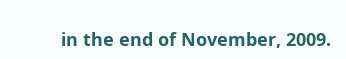in the end of November, 2009.